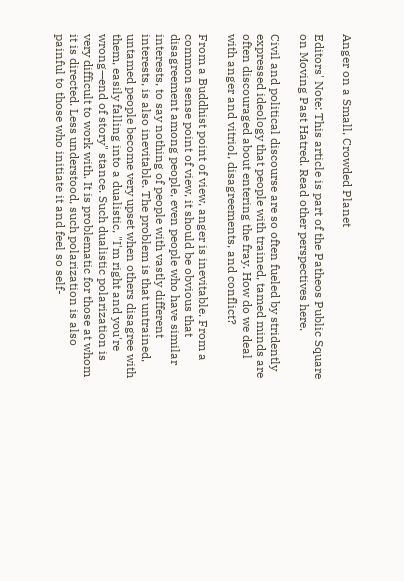Anger on a Small, Crowded Planet

Editors' Note: This article is part of the Patheos Public Square on Moving Past Hatred. Read other perspectives here.

Civil and political discourse are so often fueled by stridently expressed ideology that people with trained, tamed minds are often discouraged about entering the fray. How do we deal with anger and vitriol, disagreements, and conflict?

From a Buddhist point of view, anger is inevitable. From a common sense point of view, it should be obvious that disagreement among people, even people who have similar interests, to say nothing of people with vastly different interests, is also inevitable. The problem is that untrained, untamed people become very upset when others disagree with them, easily falling into a dualistic, "I'm right and you're wrong—end of story" stance. Such dualistic polarization is very difficult to work with. It is problematic for those at whom it is directed. Less understood, such polarization is also painful to those who initiate it and feel so self-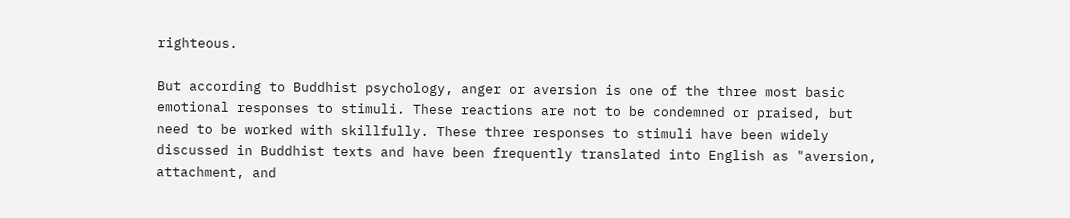righteous.

But according to Buddhist psychology, anger or aversion is one of the three most basic emotional responses to stimuli. These reactions are not to be condemned or praised, but need to be worked with skillfully. These three responses to stimuli have been widely discussed in Buddhist texts and have been frequently translated into English as "aversion, attachment, and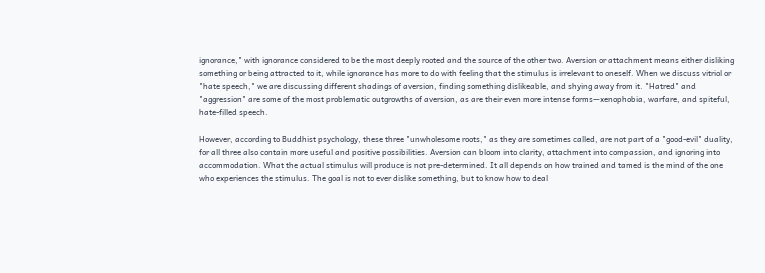ignorance," with ignorance considered to be the most deeply rooted and the source of the other two. Aversion or attachment means either disliking something or being attracted to it, while ignorance has more to do with feeling that the stimulus is irrelevant to oneself. When we discuss vitriol or "hate speech," we are discussing different shadings of aversion, finding something dislikeable, and shying away from it. "Hatred" and "aggression" are some of the most problematic outgrowths of aversion, as are their even more intense forms—xenophobia, warfare, and spiteful, hate-filled speech.

However, according to Buddhist psychology, these three "unwholesome roots," as they are sometimes called, are not part of a "good-evil" duality, for all three also contain more useful and positive possibilities. Aversion can bloom into clarity, attachment into compassion, and ignoring into accommodation. What the actual stimulus will produce is not pre-determined. It all depends on how trained and tamed is the mind of the one who experiences the stimulus. The goal is not to ever dislike something, but to know how to deal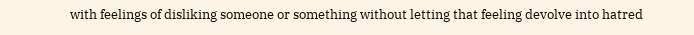with feelings of disliking someone or something without letting that feeling devolve into hatred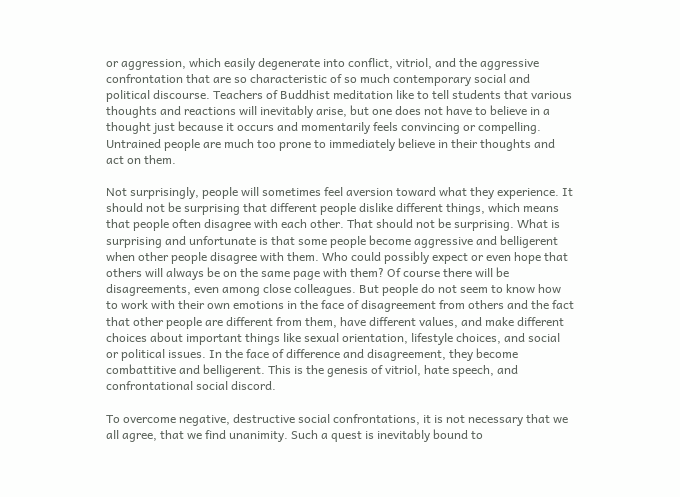or aggression, which easily degenerate into conflict, vitriol, and the aggressive confrontation that are so characteristic of so much contemporary social and political discourse. Teachers of Buddhist meditation like to tell students that various thoughts and reactions will inevitably arise, but one does not have to believe in a thought just because it occurs and momentarily feels convincing or compelling. Untrained people are much too prone to immediately believe in their thoughts and act on them.

Not surprisingly, people will sometimes feel aversion toward what they experience. It should not be surprising that different people dislike different things, which means that people often disagree with each other. That should not be surprising. What is surprising and unfortunate is that some people become aggressive and belligerent when other people disagree with them. Who could possibly expect or even hope that others will always be on the same page with them? Of course there will be disagreements, even among close colleagues. But people do not seem to know how to work with their own emotions in the face of disagreement from others and the fact that other people are different from them, have different values, and make different choices about important things like sexual orientation, lifestyle choices, and social or political issues. In the face of difference and disagreement, they become combattitive and belligerent. This is the genesis of vitriol, hate speech, and confrontational social discord.

To overcome negative, destructive social confrontations, it is not necessary that we all agree, that we find unanimity. Such a quest is inevitably bound to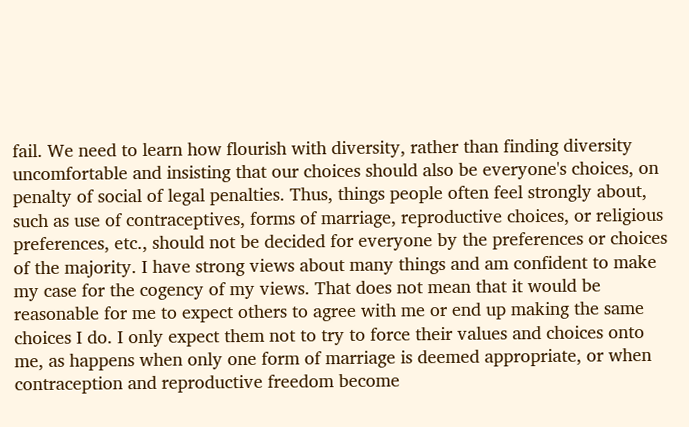fail. We need to learn how flourish with diversity, rather than finding diversity uncomfortable and insisting that our choices should also be everyone's choices, on penalty of social of legal penalties. Thus, things people often feel strongly about, such as use of contraceptives, forms of marriage, reproductive choices, or religious preferences, etc., should not be decided for everyone by the preferences or choices of the majority. I have strong views about many things and am confident to make my case for the cogency of my views. That does not mean that it would be reasonable for me to expect others to agree with me or end up making the same choices I do. I only expect them not to try to force their values and choices onto me, as happens when only one form of marriage is deemed appropriate, or when contraception and reproductive freedom become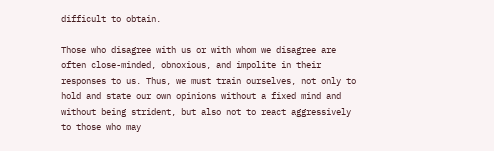difficult to obtain.

Those who disagree with us or with whom we disagree are often close-minded, obnoxious, and impolite in their responses to us. Thus, we must train ourselves, not only to hold and state our own opinions without a fixed mind and without being strident, but also not to react aggressively to those who may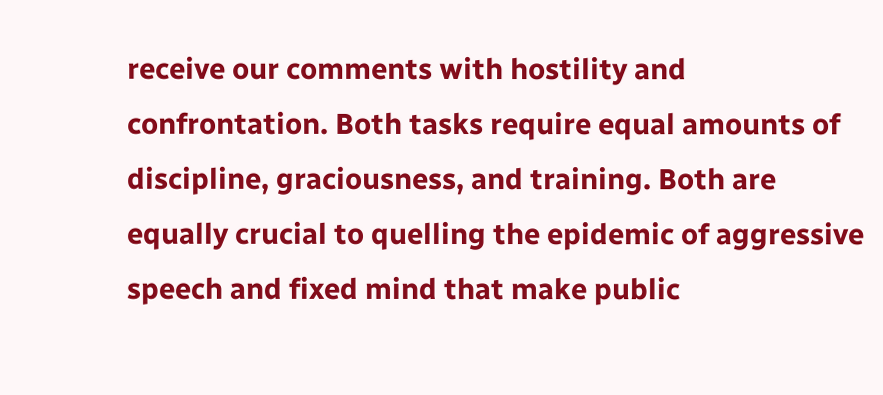receive our comments with hostility and confrontation. Both tasks require equal amounts of discipline, graciousness, and training. Both are equally crucial to quelling the epidemic of aggressive speech and fixed mind that make public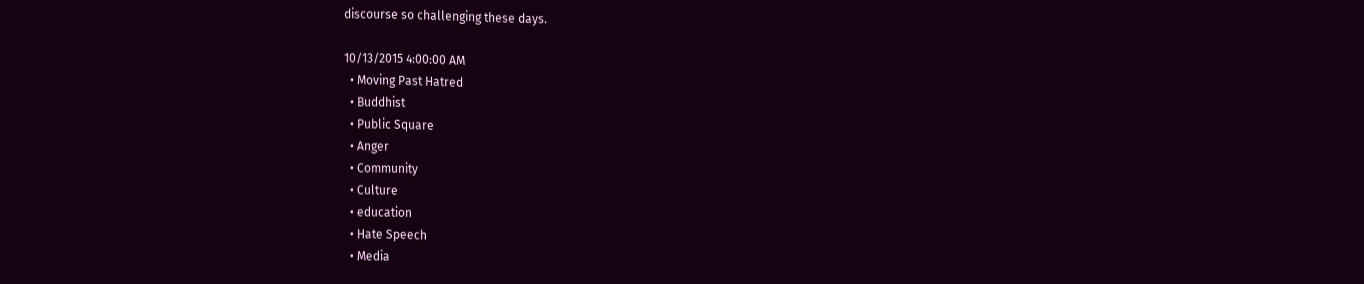discourse so challenging these days.

10/13/2015 4:00:00 AM
  • Moving Past Hatred
  • Buddhist
  • Public Square
  • Anger
  • Community
  • Culture
  • education
  • Hate Speech
  • Media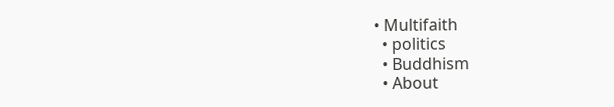• Multifaith
  • politics
  • Buddhism
  • About